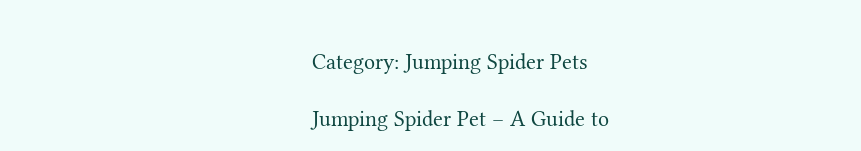Category: Jumping Spider Pets

Jumping Spider Pet – A Guide to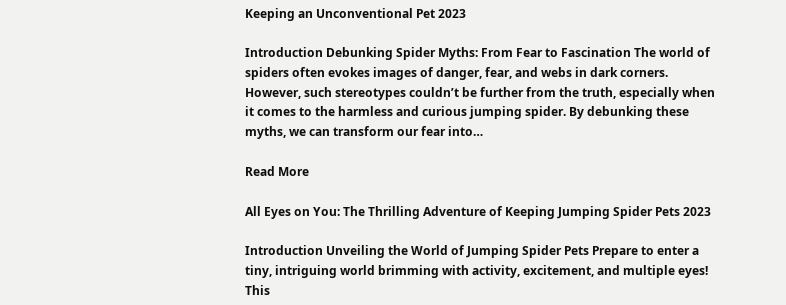Keeping an Unconventional Pet 2023

Introduction Debunking Spider Myths: From Fear to Fascination The world of spiders often evokes images of danger, fear, and webs in dark corners. However, such stereotypes couldn’t be further from the truth, especially when it comes to the harmless and curious jumping spider. By debunking these myths, we can transform our fear into…

Read More

All Eyes on You: The Thrilling Adventure of Keeping Jumping Spider Pets 2023

Introduction Unveiling the World of Jumping Spider Pets Prepare to enter a tiny, intriguing world brimming with activity, excitement, and multiple eyes! This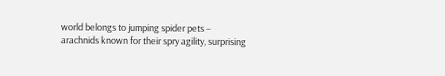world belongs to jumping spider pets – arachnids known for their spry agility, surprising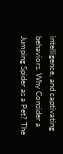intelligence, and captivating behaviors. Why Consider a Jumping Spider as a Pet? The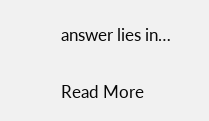answer lies in…

Read More